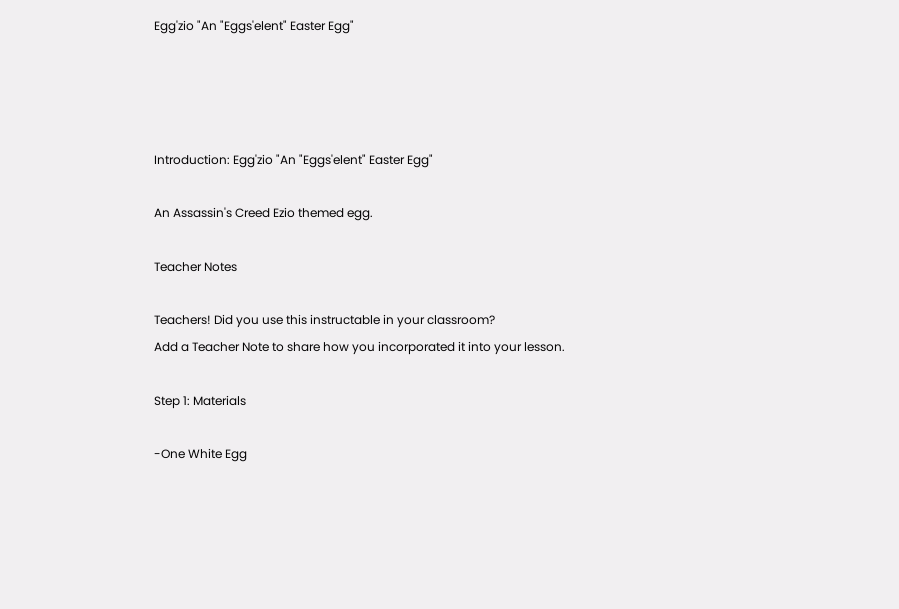Egg'zio "An "Eggs'elent" Easter Egg"




Introduction: Egg'zio "An "Eggs'elent" Easter Egg"

An Assassin's Creed Ezio themed egg.

Teacher Notes

Teachers! Did you use this instructable in your classroom?
Add a Teacher Note to share how you incorporated it into your lesson.

Step 1: Materials

-One White Egg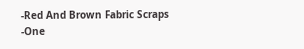-Red And Brown Fabric Scraps
-One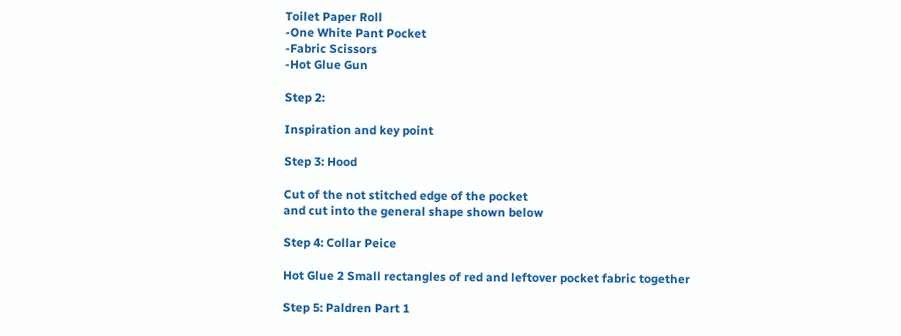Toilet Paper Roll
-One White Pant Pocket
-Fabric Scissors
-Hot Glue Gun

Step 2:

Inspiration and key point

Step 3: Hood

Cut of the not stitched edge of the pocket
and cut into the general shape shown below

Step 4: Collar Peice

Hot Glue 2 Small rectangles of red and leftover pocket fabric together

Step 5: Paldren Part 1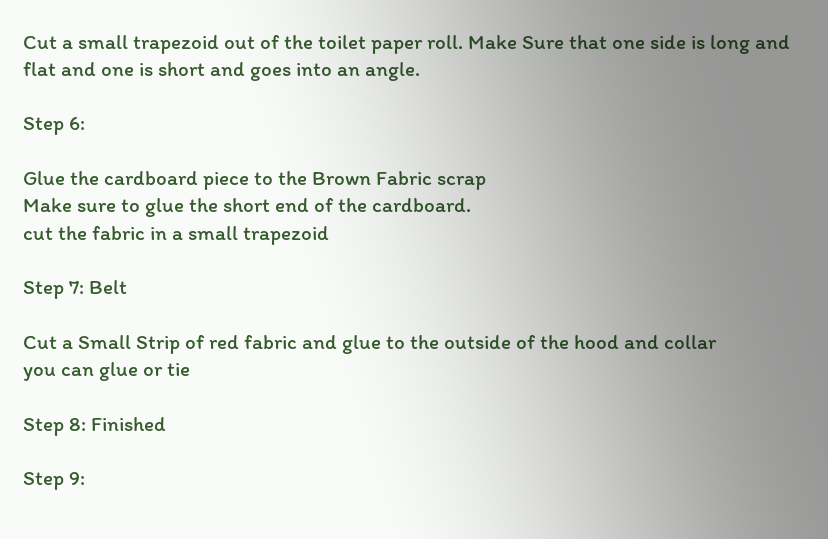Cut a small trapezoid out of the toilet paper roll. Make Sure that one side is long and flat and one is short and goes into an angle.

Step 6:

Glue the cardboard piece to the Brown Fabric scrap
Make sure to glue the short end of the cardboard.
cut the fabric in a small trapezoid

Step 7: Belt

Cut a Small Strip of red fabric and glue to the outside of the hood and collar
you can glue or tie

Step 8: Finished

Step 9: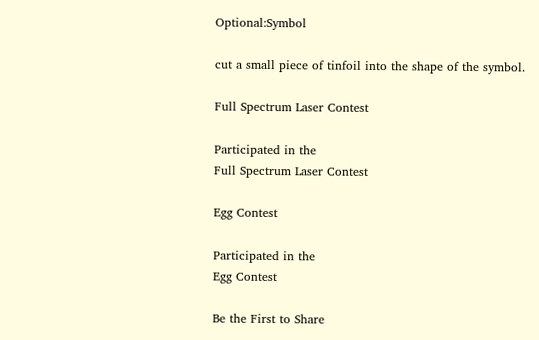Optional:Symbol

cut a small piece of tinfoil into the shape of the symbol.

Full Spectrum Laser Contest

Participated in the
Full Spectrum Laser Contest

Egg Contest

Participated in the
Egg Contest

Be the First to Share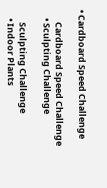• Cardboard Speed Challenge

      Cardboard Speed Challenge
    • Sculpting Challenge

      Sculpting Challenge
    • Indoor Plants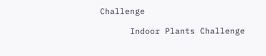Challenge

      Indoor Plants Challenge